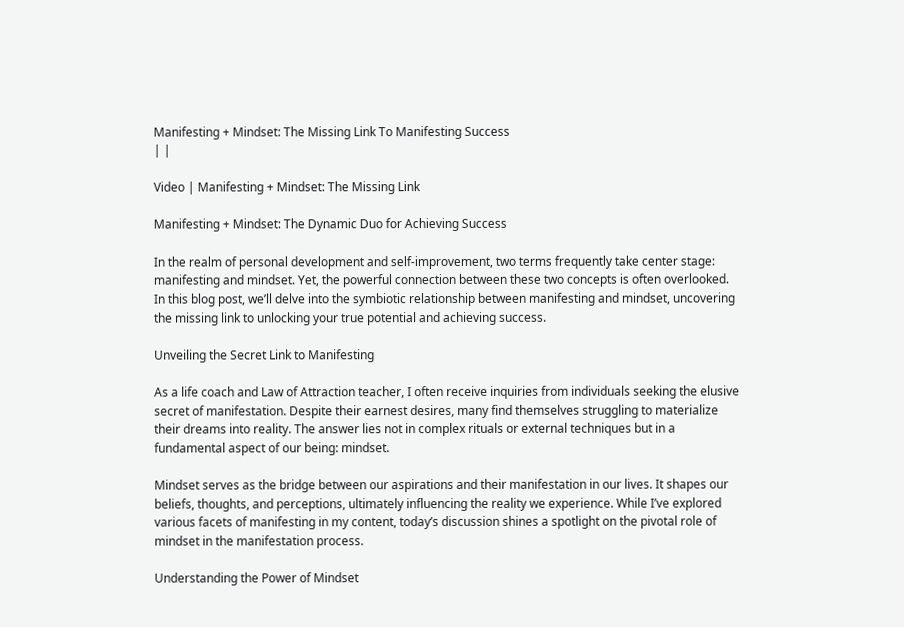Manifesting + Mindset: The Missing Link To Manifesting Success
| |

Video | Manifesting + Mindset: The Missing Link

Manifesting + Mindset: The Dynamic Duo for Achieving Success

In the realm of personal development and self-improvement, two terms frequently take center stage: manifesting and mindset. Yet, the powerful connection between these two concepts is often overlooked. In this blog post, we’ll delve into the symbiotic relationship between manifesting and mindset, uncovering the missing link to unlocking your true potential and achieving success.

Unveiling the Secret Link to Manifesting

As a life coach and Law of Attraction teacher, I often receive inquiries from individuals seeking the elusive secret of manifestation. Despite their earnest desires, many find themselves struggling to materialize their dreams into reality. The answer lies not in complex rituals or external techniques but in a fundamental aspect of our being: mindset.

Mindset serves as the bridge between our aspirations and their manifestation in our lives. It shapes our beliefs, thoughts, and perceptions, ultimately influencing the reality we experience. While I’ve explored various facets of manifesting in my content, today’s discussion shines a spotlight on the pivotal role of mindset in the manifestation process.

Understanding the Power of Mindset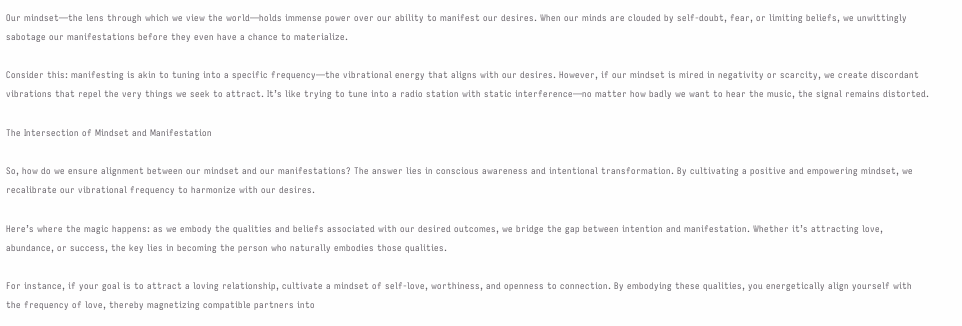Our mindset—the lens through which we view the world—holds immense power over our ability to manifest our desires. When our minds are clouded by self-doubt, fear, or limiting beliefs, we unwittingly sabotage our manifestations before they even have a chance to materialize.

Consider this: manifesting is akin to tuning into a specific frequency—the vibrational energy that aligns with our desires. However, if our mindset is mired in negativity or scarcity, we create discordant vibrations that repel the very things we seek to attract. It’s like trying to tune into a radio station with static interference—no matter how badly we want to hear the music, the signal remains distorted.

The Intersection of Mindset and Manifestation

So, how do we ensure alignment between our mindset and our manifestations? The answer lies in conscious awareness and intentional transformation. By cultivating a positive and empowering mindset, we recalibrate our vibrational frequency to harmonize with our desires.

Here’s where the magic happens: as we embody the qualities and beliefs associated with our desired outcomes, we bridge the gap between intention and manifestation. Whether it’s attracting love, abundance, or success, the key lies in becoming the person who naturally embodies those qualities.

For instance, if your goal is to attract a loving relationship, cultivate a mindset of self-love, worthiness, and openness to connection. By embodying these qualities, you energetically align yourself with the frequency of love, thereby magnetizing compatible partners into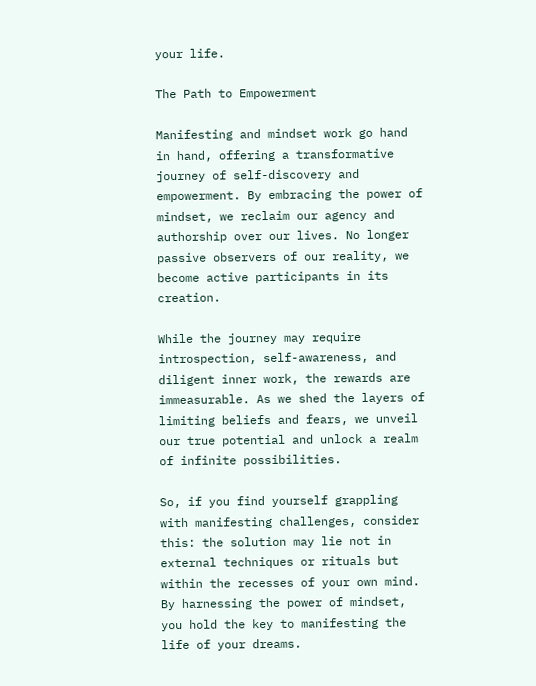your life.

The Path to Empowerment

Manifesting and mindset work go hand in hand, offering a transformative journey of self-discovery and empowerment. By embracing the power of mindset, we reclaim our agency and authorship over our lives. No longer passive observers of our reality, we become active participants in its creation.

While the journey may require introspection, self-awareness, and diligent inner work, the rewards are immeasurable. As we shed the layers of limiting beliefs and fears, we unveil our true potential and unlock a realm of infinite possibilities.

So, if you find yourself grappling with manifesting challenges, consider this: the solution may lie not in external techniques or rituals but within the recesses of your own mind. By harnessing the power of mindset, you hold the key to manifesting the life of your dreams.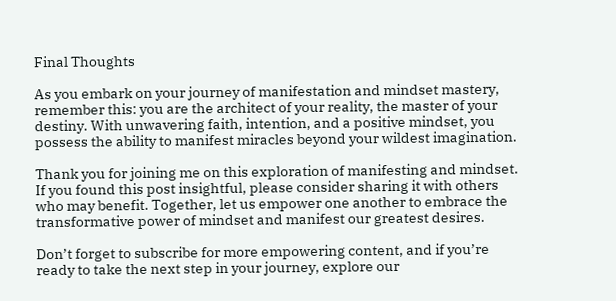Final Thoughts

As you embark on your journey of manifestation and mindset mastery, remember this: you are the architect of your reality, the master of your destiny. With unwavering faith, intention, and a positive mindset, you possess the ability to manifest miracles beyond your wildest imagination.

Thank you for joining me on this exploration of manifesting and mindset. If you found this post insightful, please consider sharing it with others who may benefit. Together, let us empower one another to embrace the transformative power of mindset and manifest our greatest desires.

Don’t forget to subscribe for more empowering content, and if you’re ready to take the next step in your journey, explore our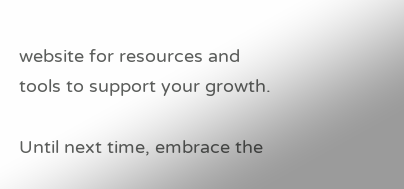website for resources and tools to support your growth.

Until next time, embrace the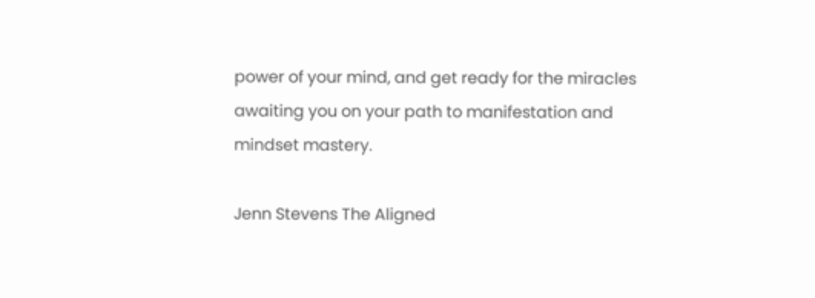power of your mind, and get ready for the miracles awaiting you on your path to manifestation and mindset mastery.

Jenn Stevens The Aligned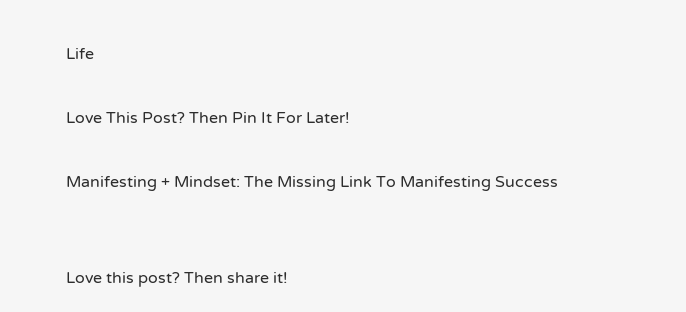Life

Love This Post? Then Pin It For Later!

Manifesting + Mindset: The Missing Link To Manifesting Success


Love this post? Then share it!